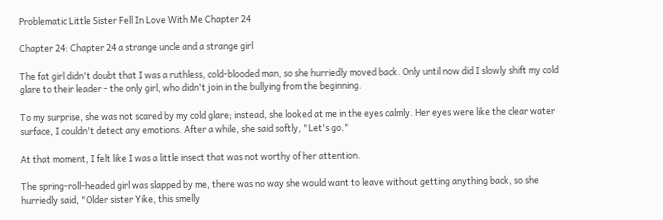Problematic Little Sister Fell In Love With Me Chapter 24

Chapter 24: Chapter 24 a strange uncle and a strange girl

The fat girl didn't doubt that I was a ruthless, cold-blooded man, so she hurriedly moved back. Only until now did I slowly shift my cold glare to their leader - the only girl, who didn't join in the bullying from the beginning.

To my surprise, she was not scared by my cold glare; instead, she looked at me in the eyes calmly. Her eyes were like the clear water surface, I couldn't detect any emotions. After a while, she said softly, "Let's go."

At that moment, I felt like I was a little insect that was not worthy of her attention.

The spring-roll-headed girl was slapped by me, there was no way she would want to leave without getting anything back, so she hurriedly said, "Older sister Yike, this smelly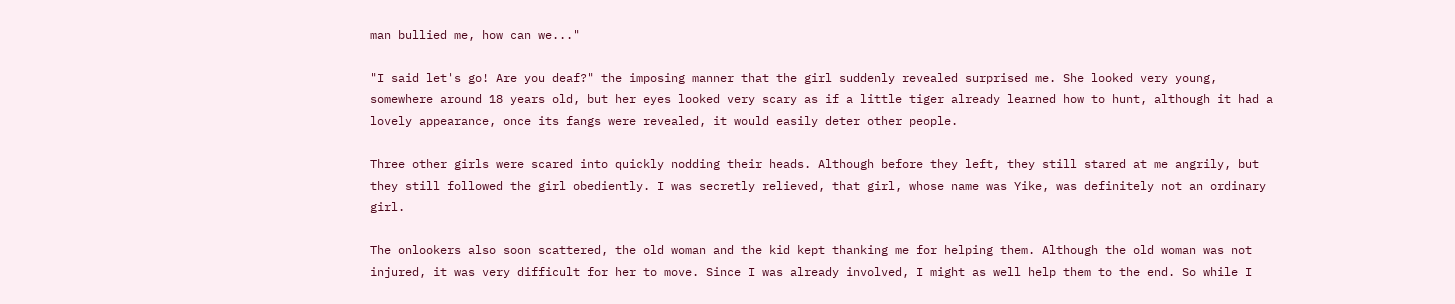man bullied me, how can we..."

"I said let's go! Are you deaf?" the imposing manner that the girl suddenly revealed surprised me. She looked very young, somewhere around 18 years old, but her eyes looked very scary as if a little tiger already learned how to hunt, although it had a lovely appearance, once its fangs were revealed, it would easily deter other people.

Three other girls were scared into quickly nodding their heads. Although before they left, they still stared at me angrily, but they still followed the girl obediently. I was secretly relieved, that girl, whose name was Yike, was definitely not an ordinary girl.

The onlookers also soon scattered, the old woman and the kid kept thanking me for helping them. Although the old woman was not injured, it was very difficult for her to move. Since I was already involved, I might as well help them to the end. So while I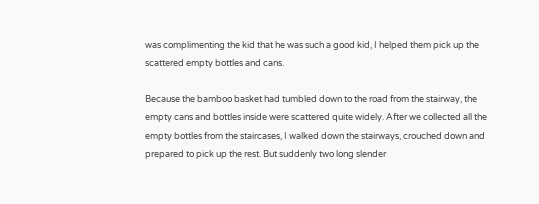was complimenting the kid that he was such a good kid, I helped them pick up the scattered empty bottles and cans.

Because the bamboo basket had tumbled down to the road from the stairway, the empty cans and bottles inside were scattered quite widely. After we collected all the empty bottles from the staircases, I walked down the stairways, crouched down and prepared to pick up the rest. But suddenly two long slender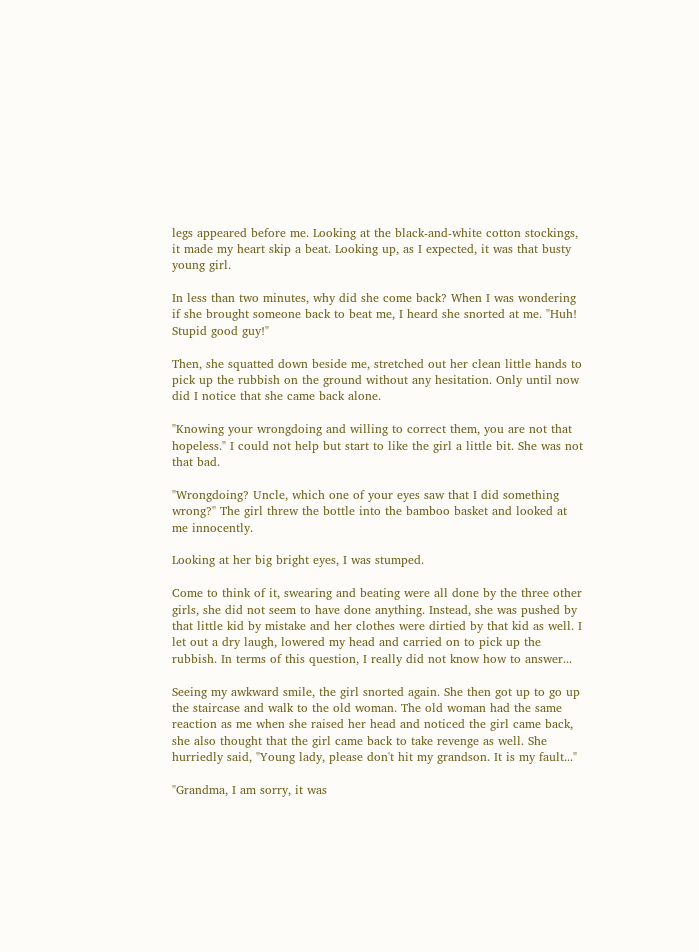legs appeared before me. Looking at the black-and-white cotton stockings, it made my heart skip a beat. Looking up, as I expected, it was that busty young girl.

In less than two minutes, why did she come back? When I was wondering if she brought someone back to beat me, I heard she snorted at me. "Huh! Stupid good guy!"

Then, she squatted down beside me, stretched out her clean little hands to pick up the rubbish on the ground without any hesitation. Only until now did I notice that she came back alone.

"Knowing your wrongdoing and willing to correct them, you are not that hopeless." I could not help but start to like the girl a little bit. She was not that bad.

"Wrongdoing? Uncle, which one of your eyes saw that I did something wrong?" The girl threw the bottle into the bamboo basket and looked at me innocently.

Looking at her big bright eyes, I was stumped.

Come to think of it, swearing and beating were all done by the three other girls, she did not seem to have done anything. Instead, she was pushed by that little kid by mistake and her clothes were dirtied by that kid as well. I let out a dry laugh, lowered my head and carried on to pick up the rubbish. In terms of this question, I really did not know how to answer...

Seeing my awkward smile, the girl snorted again. She then got up to go up the staircase and walk to the old woman. The old woman had the same reaction as me when she raised her head and noticed the girl came back, she also thought that the girl came back to take revenge as well. She hurriedly said, "Young lady, please don't hit my grandson. It is my fault..."

"Grandma, I am sorry, it was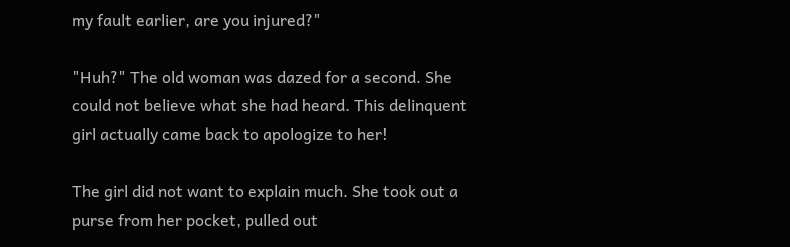my fault earlier, are you injured?"

"Huh?" The old woman was dazed for a second. She could not believe what she had heard. This delinquent girl actually came back to apologize to her!

The girl did not want to explain much. She took out a purse from her pocket, pulled out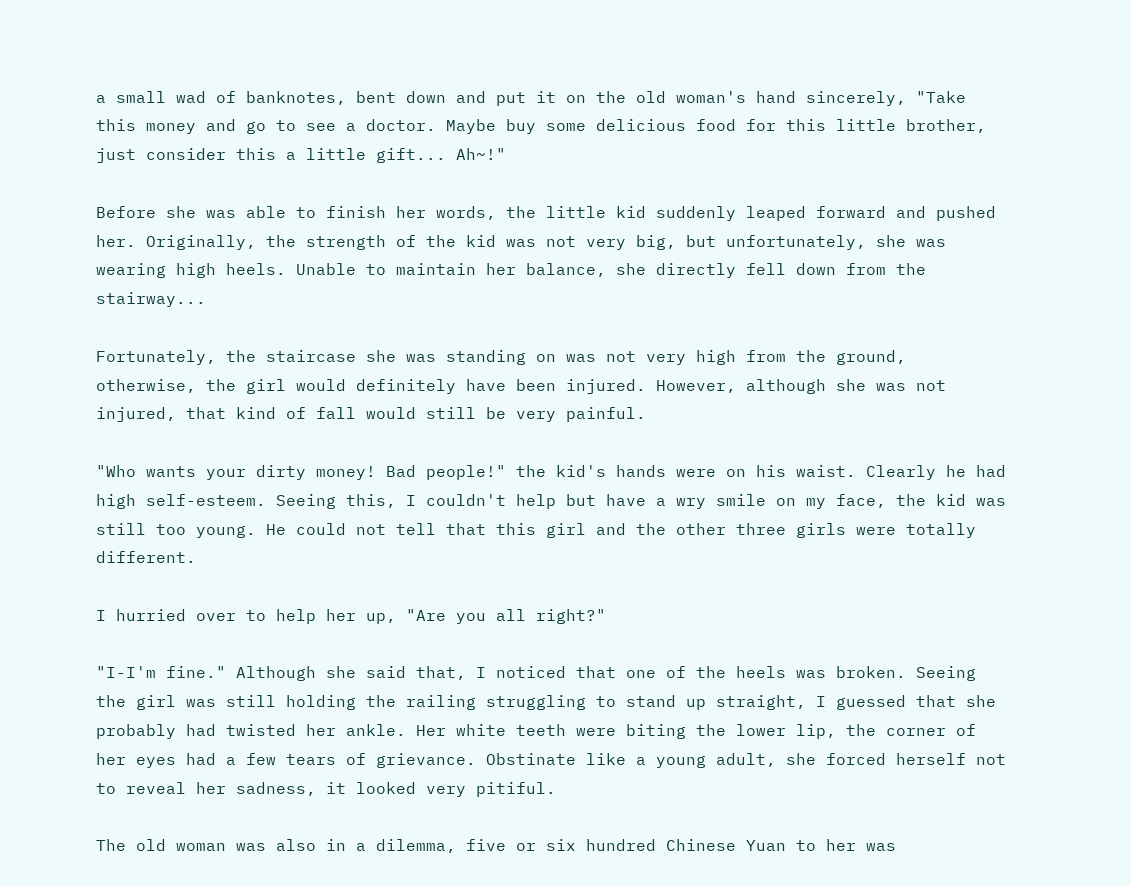a small wad of banknotes, bent down and put it on the old woman's hand sincerely, "Take this money and go to see a doctor. Maybe buy some delicious food for this little brother, just consider this a little gift... Ah~!"

Before she was able to finish her words, the little kid suddenly leaped forward and pushed her. Originally, the strength of the kid was not very big, but unfortunately, she was wearing high heels. Unable to maintain her balance, she directly fell down from the stairway...

Fortunately, the staircase she was standing on was not very high from the ground, otherwise, the girl would definitely have been injured. However, although she was not injured, that kind of fall would still be very painful.

"Who wants your dirty money! Bad people!" the kid's hands were on his waist. Clearly he had high self-esteem. Seeing this, I couldn't help but have a wry smile on my face, the kid was still too young. He could not tell that this girl and the other three girls were totally different.

I hurried over to help her up, "Are you all right?"

"I-I'm fine." Although she said that, I noticed that one of the heels was broken. Seeing the girl was still holding the railing struggling to stand up straight, I guessed that she probably had twisted her ankle. Her white teeth were biting the lower lip, the corner of her eyes had a few tears of grievance. Obstinate like a young adult, she forced herself not to reveal her sadness, it looked very pitiful.

The old woman was also in a dilemma, five or six hundred Chinese Yuan to her was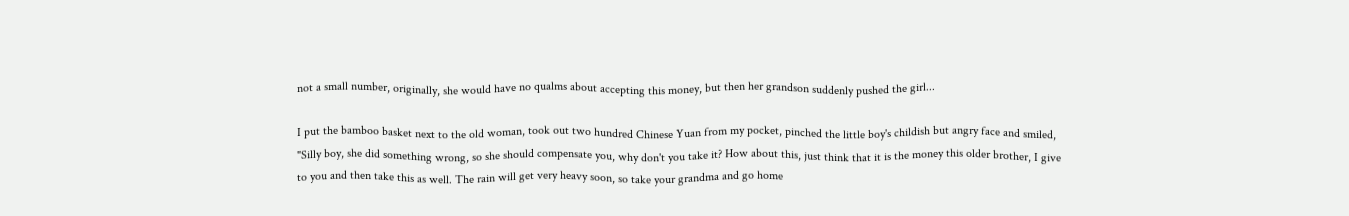not a small number, originally, she would have no qualms about accepting this money, but then her grandson suddenly pushed the girl...

I put the bamboo basket next to the old woman, took out two hundred Chinese Yuan from my pocket, pinched the little boy's childish but angry face and smiled, "Silly boy, she did something wrong, so she should compensate you, why don't you take it? How about this, just think that it is the money this older brother, I give to you and then take this as well. The rain will get very heavy soon, so take your grandma and go home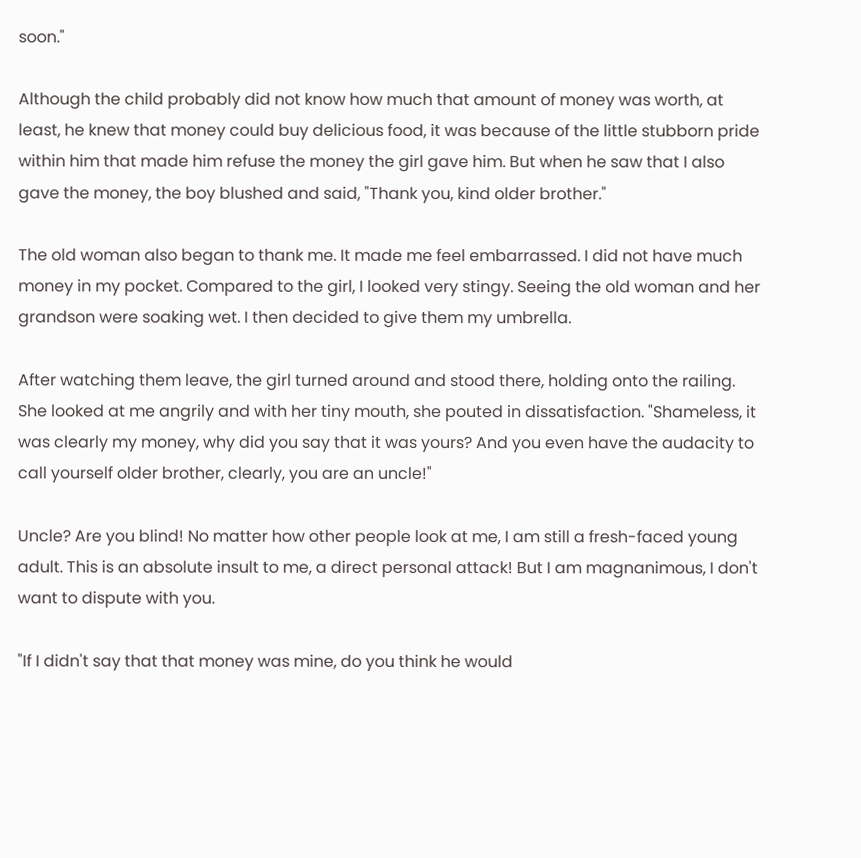soon."

Although the child probably did not know how much that amount of money was worth, at least, he knew that money could buy delicious food, it was because of the little stubborn pride within him that made him refuse the money the girl gave him. But when he saw that I also gave the money, the boy blushed and said, "Thank you, kind older brother."

The old woman also began to thank me. It made me feel embarrassed. I did not have much money in my pocket. Compared to the girl, I looked very stingy. Seeing the old woman and her grandson were soaking wet. I then decided to give them my umbrella.

After watching them leave, the girl turned around and stood there, holding onto the railing. She looked at me angrily and with her tiny mouth, she pouted in dissatisfaction. "Shameless, it was clearly my money, why did you say that it was yours? And you even have the audacity to call yourself older brother, clearly, you are an uncle!"

Uncle? Are you blind! No matter how other people look at me, I am still a fresh-faced young adult. This is an absolute insult to me, a direct personal attack! But I am magnanimous, I don't want to dispute with you.

"If I didn't say that that money was mine, do you think he would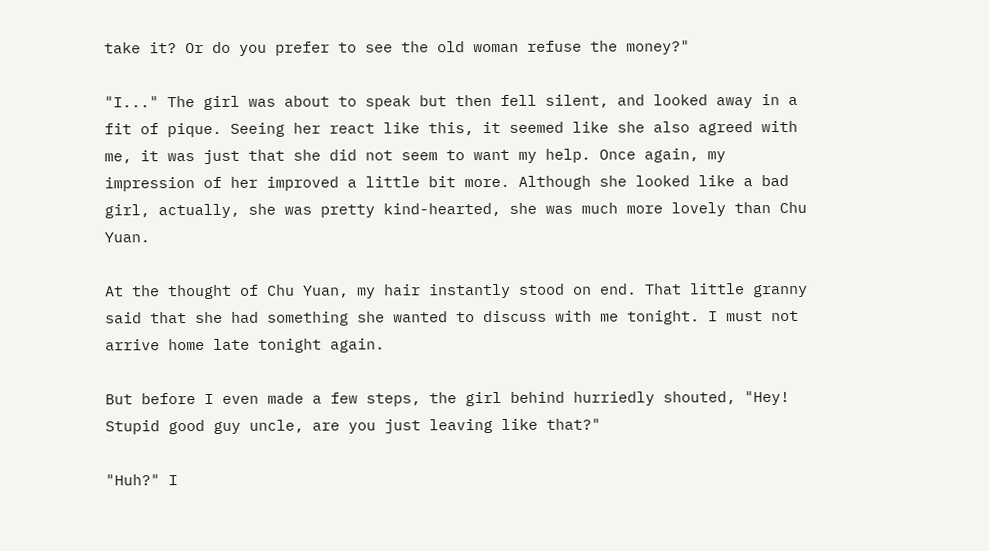take it? Or do you prefer to see the old woman refuse the money?"

"I..." The girl was about to speak but then fell silent, and looked away in a fit of pique. Seeing her react like this, it seemed like she also agreed with me, it was just that she did not seem to want my help. Once again, my impression of her improved a little bit more. Although she looked like a bad girl, actually, she was pretty kind-hearted, she was much more lovely than Chu Yuan.

At the thought of Chu Yuan, my hair instantly stood on end. That little granny said that she had something she wanted to discuss with me tonight. I must not arrive home late tonight again.

But before I even made a few steps, the girl behind hurriedly shouted, "Hey! Stupid good guy uncle, are you just leaving like that?"

"Huh?" I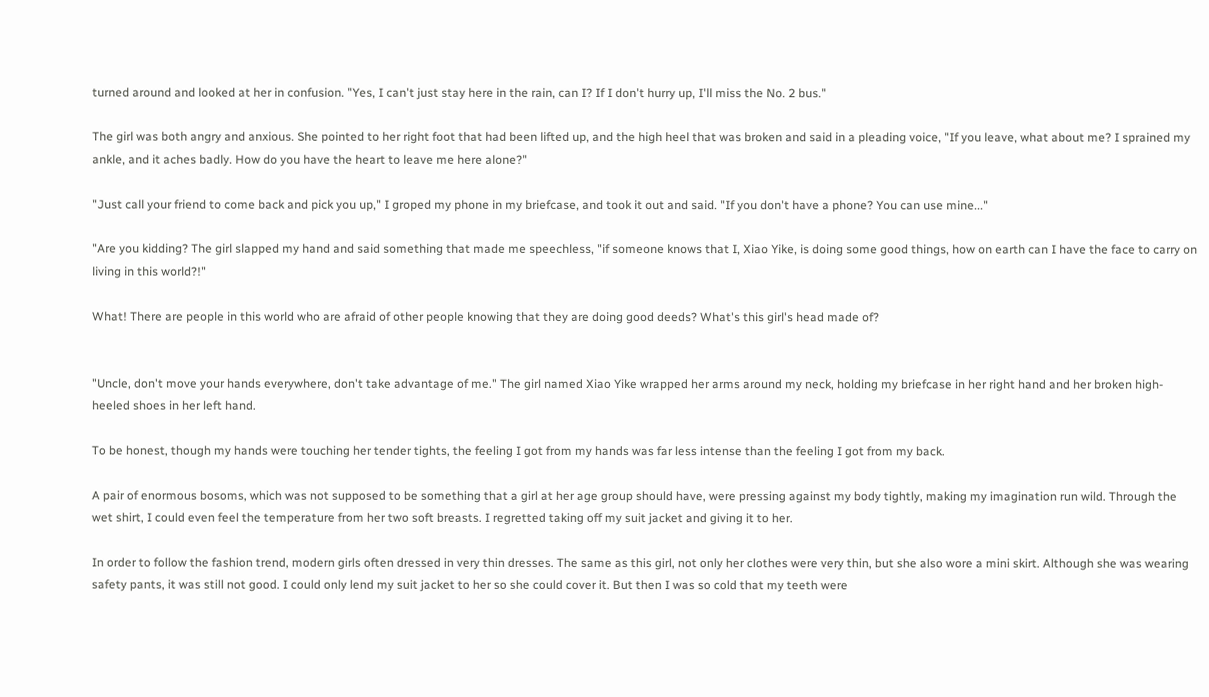turned around and looked at her in confusion. "Yes, I can't just stay here in the rain, can I? If I don't hurry up, I'll miss the No. 2 bus."

The girl was both angry and anxious. She pointed to her right foot that had been lifted up, and the high heel that was broken and said in a pleading voice, "If you leave, what about me? I sprained my ankle, and it aches badly. How do you have the heart to leave me here alone?"

"Just call your friend to come back and pick you up," I groped my phone in my briefcase, and took it out and said. "If you don't have a phone? You can use mine..."

"Are you kidding? The girl slapped my hand and said something that made me speechless, "if someone knows that I, Xiao Yike, is doing some good things, how on earth can I have the face to carry on living in this world?!"

What! There are people in this world who are afraid of other people knowing that they are doing good deeds? What's this girl's head made of?


"Uncle, don't move your hands everywhere, don't take advantage of me." The girl named Xiao Yike wrapped her arms around my neck, holding my briefcase in her right hand and her broken high-heeled shoes in her left hand.

To be honest, though my hands were touching her tender tights, the feeling I got from my hands was far less intense than the feeling I got from my back.

A pair of enormous bosoms, which was not supposed to be something that a girl at her age group should have, were pressing against my body tightly, making my imagination run wild. Through the wet shirt, I could even feel the temperature from her two soft breasts. I regretted taking off my suit jacket and giving it to her.

In order to follow the fashion trend, modern girls often dressed in very thin dresses. The same as this girl, not only her clothes were very thin, but she also wore a mini skirt. Although she was wearing safety pants, it was still not good. I could only lend my suit jacket to her so she could cover it. But then I was so cold that my teeth were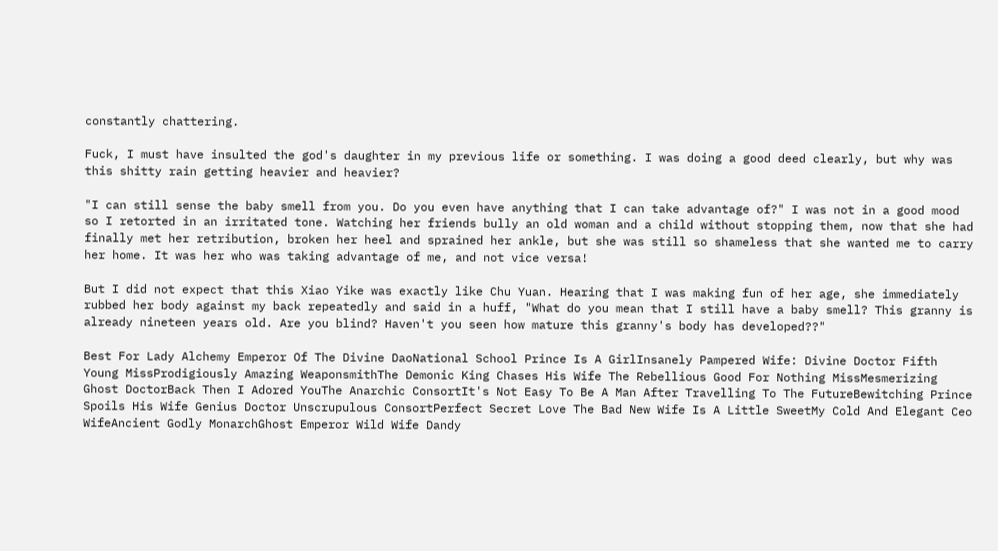constantly chattering.

Fuck, I must have insulted the god's daughter in my previous life or something. I was doing a good deed clearly, but why was this shitty rain getting heavier and heavier?

"I can still sense the baby smell from you. Do you even have anything that I can take advantage of?" I was not in a good mood so I retorted in an irritated tone. Watching her friends bully an old woman and a child without stopping them, now that she had finally met her retribution, broken her heel and sprained her ankle, but she was still so shameless that she wanted me to carry her home. It was her who was taking advantage of me, and not vice versa!

But I did not expect that this Xiao Yike was exactly like Chu Yuan. Hearing that I was making fun of her age, she immediately rubbed her body against my back repeatedly and said in a huff, "What do you mean that I still have a baby smell? This granny is already nineteen years old. Are you blind? Haven't you seen how mature this granny's body has developed??"

Best For Lady Alchemy Emperor Of The Divine DaoNational School Prince Is A GirlInsanely Pampered Wife: Divine Doctor Fifth Young MissProdigiously Amazing WeaponsmithThe Demonic King Chases His Wife The Rebellious Good For Nothing MissMesmerizing Ghost DoctorBack Then I Adored YouThe Anarchic ConsortIt's Not Easy To Be A Man After Travelling To The FutureBewitching Prince Spoils His Wife Genius Doctor Unscrupulous ConsortPerfect Secret Love The Bad New Wife Is A Little SweetMy Cold And Elegant Ceo WifeAncient Godly MonarchGhost Emperor Wild Wife Dandy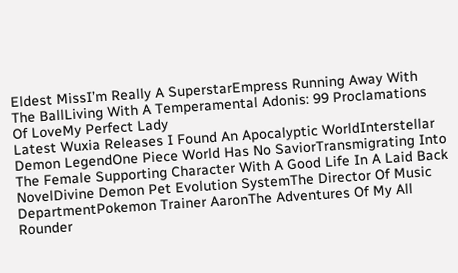Eldest MissI’m Really A SuperstarEmpress Running Away With The BallLiving With A Temperamental Adonis: 99 Proclamations Of LoveMy Perfect Lady
Latest Wuxia Releases I Found An Apocalyptic WorldInterstellar Demon LegendOne Piece World Has No SaviorTransmigrating Into The Female Supporting Character With A Good Life In A Laid Back NovelDivine Demon Pet Evolution SystemThe Director Of Music DepartmentPokemon Trainer AaronThe Adventures Of My All Rounder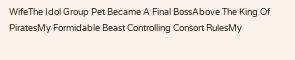WifeThe Idol Group Pet Became A Final BossAbove The King Of PiratesMy Formidable Beast Controlling Consort RulesMy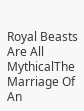Royal Beasts Are All MythicalThe Marriage Of An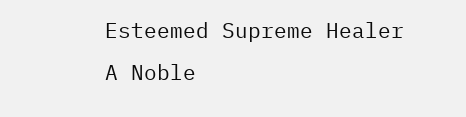Esteemed Supreme Healer A Noble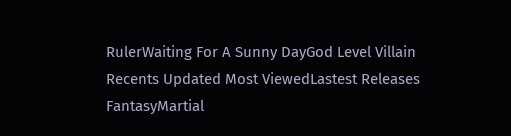RulerWaiting For A Sunny DayGod Level Villain
Recents Updated Most ViewedLastest Releases
FantasyMartial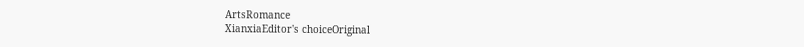ArtsRomance
XianxiaEditor's choiceOriginal